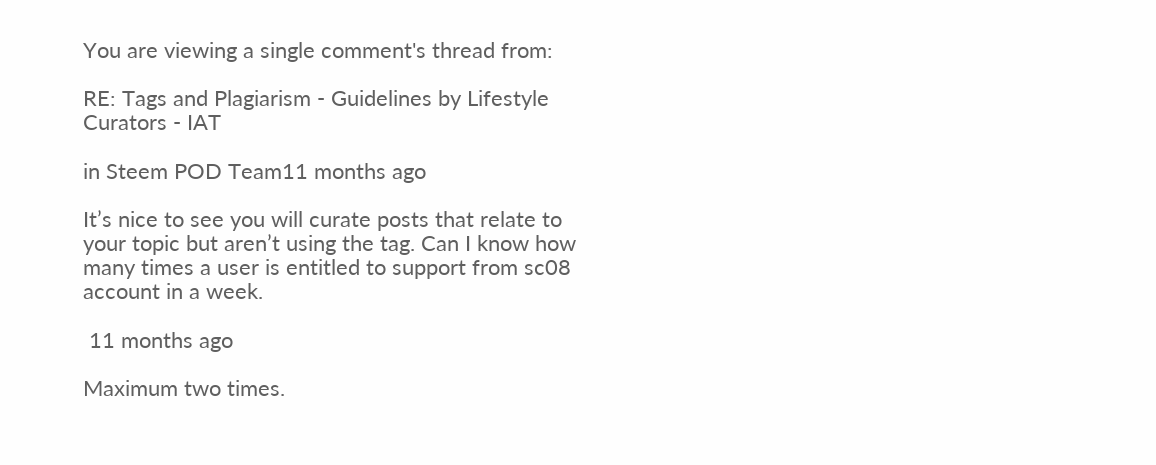You are viewing a single comment's thread from:

RE: Tags and Plagiarism - Guidelines by Lifestyle Curators - IAT

in Steem POD Team11 months ago

It’s nice to see you will curate posts that relate to your topic but aren’t using the tag. Can I know how many times a user is entitled to support from sc08 account in a week.

 11 months ago

Maximum two times.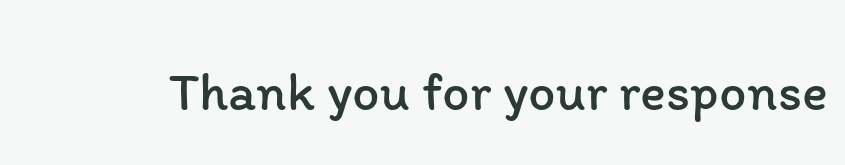Thank you for your response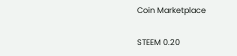Coin Marketplace

STEEM 0.20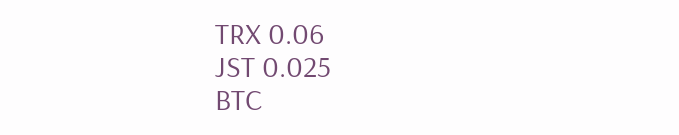TRX 0.06
JST 0.025
BTC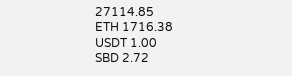27114.85
ETH 1716.38
USDT 1.00
SBD 2.72